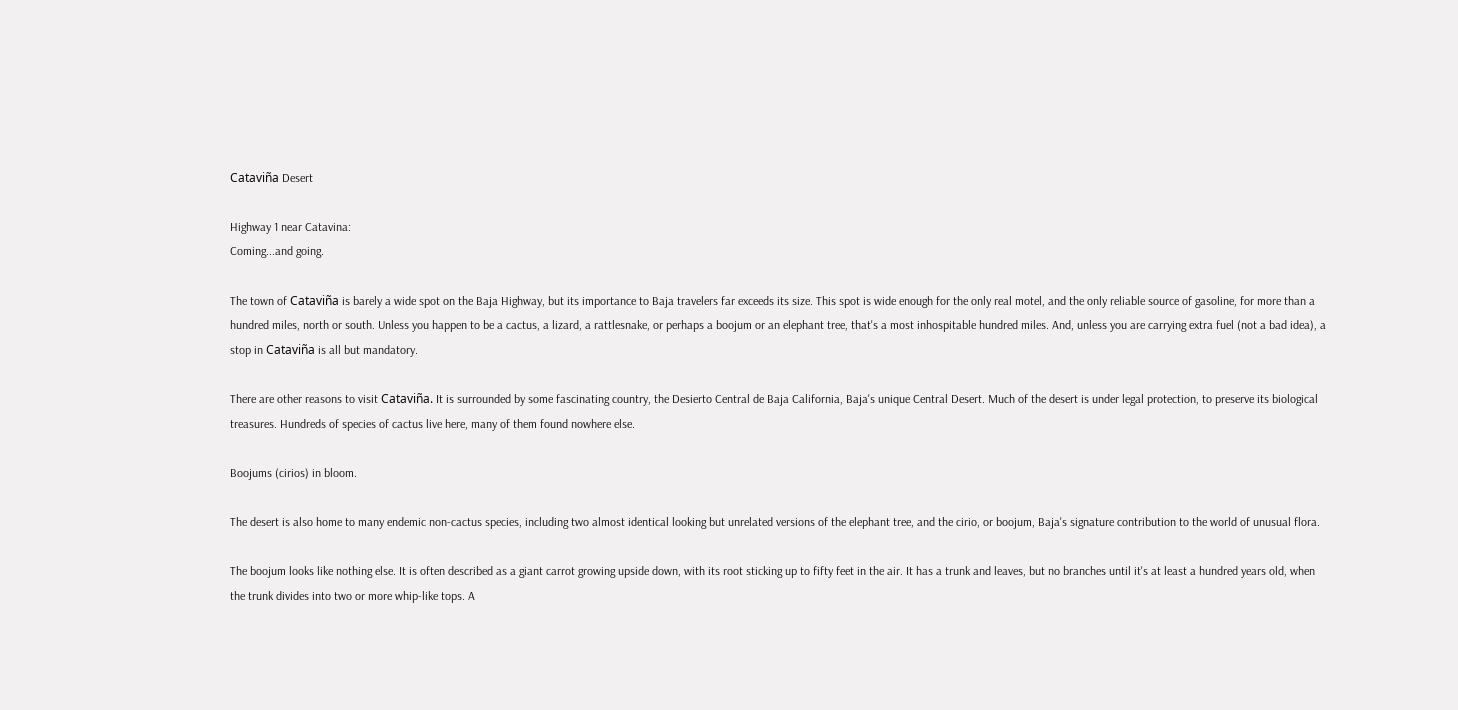Cataviña Desert

Highway 1 near Catavina:
Coming...and going.

The town of Cataviña is barely a wide spot on the Baja Highway, but its importance to Baja travelers far exceeds its size. This spot is wide enough for the only real motel, and the only reliable source of gasoline, for more than a hundred miles, north or south. Unless you happen to be a cactus, a lizard, a rattlesnake, or perhaps a boojum or an elephant tree, that's a most inhospitable hundred miles. And, unless you are carrying extra fuel (not a bad idea), a stop in Cataviña is all but mandatory.

There are other reasons to visit Cataviña. It is surrounded by some fascinating country, the Desierto Central de Baja California, Baja's unique Central Desert. Much of the desert is under legal protection, to preserve its biological treasures. Hundreds of species of cactus live here, many of them found nowhere else.

Boojums (cirios) in bloom.

The desert is also home to many endemic non-cactus species, including two almost identical looking but unrelated versions of the elephant tree, and the cirio, or boojum, Baja's signature contribution to the world of unusual flora.

The boojum looks like nothing else. It is often described as a giant carrot growing upside down, with its root sticking up to fifty feet in the air. It has a trunk and leaves, but no branches until it's at least a hundred years old, when the trunk divides into two or more whip-like tops. A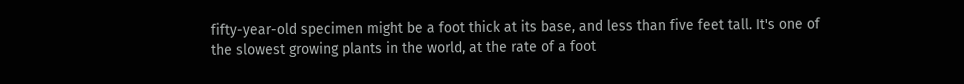fifty-year-old specimen might be a foot thick at its base, and less than five feet tall. It's one of the slowest growing plants in the world, at the rate of a foot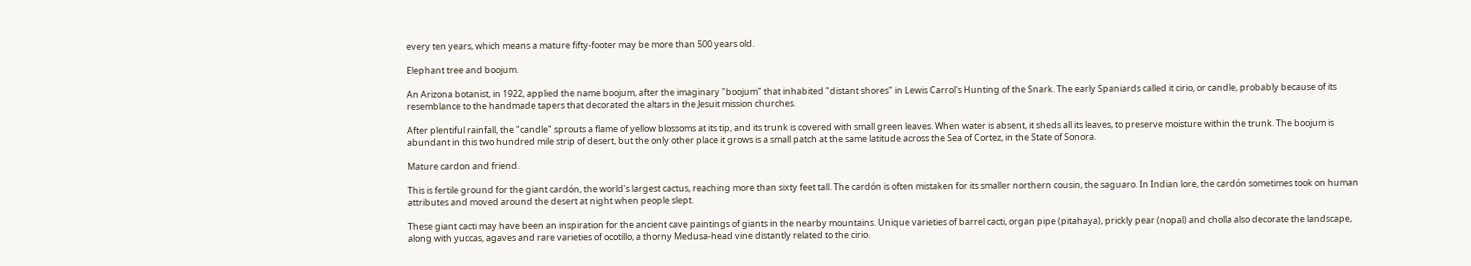every ten years, which means a mature fifty-footer may be more than 500 years old.

Elephant tree and boojum.

An Arizona botanist, in 1922, applied the name boojum, after the imaginary "boojum" that inhabited "distant shores" in Lewis Carrol's Hunting of the Snark. The early Spaniards called it cirio, or candle, probably because of its resemblance to the handmade tapers that decorated the altars in the Jesuit mission churches.

After plentiful rainfall, the "candle" sprouts a flame of yellow blossoms at its tip, and its trunk is covered with small green leaves. When water is absent, it sheds all its leaves, to preserve moisture within the trunk. The boojum is abundant in this two hundred mile strip of desert, but the only other place it grows is a small patch at the same latitude across the Sea of Cortez, in the State of Sonora.

Mature cardon and friend.

This is fertile ground for the giant cardón, the world's largest cactus, reaching more than sixty feet tall. The cardón is often mistaken for its smaller northern cousin, the saguaro. In Indian lore, the cardón sometimes took on human attributes and moved around the desert at night when people slept.

These giant cacti may have been an inspiration for the ancient cave paintings of giants in the nearby mountains. Unique varieties of barrel cacti, organ pipe (pitahaya), prickly pear (nopal) and cholla also decorate the landscape, along with yuccas, agaves and rare varieties of ocotillo, a thorny Medusa-head vine distantly related to the cirio.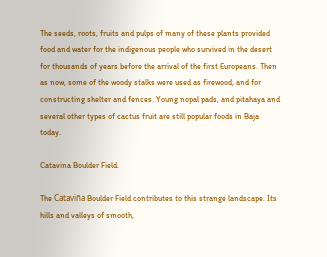The seeds, roots, fruits and pulps of many of these plants provided food and water for the indigenous people who survived in the desert for thousands of years before the arrival of the first Europeans. Then as now, some of the woody stalks were used as firewood, and for constructing shelter and fences. Young nopal pads, and pitahaya and several other types of cactus fruit are still popular foods in Baja today.

Catavina Boulder Field.

The Cataviña Boulder Field contributes to this strange landscape. Its hills and valleys of smooth,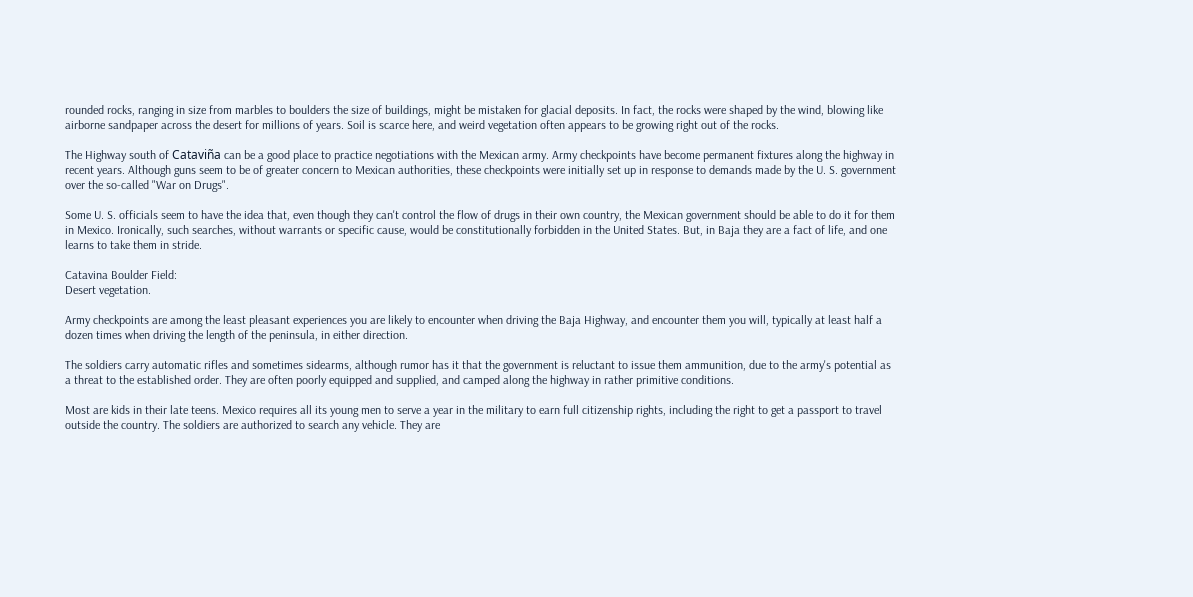rounded rocks, ranging in size from marbles to boulders the size of buildings, might be mistaken for glacial deposits. In fact, the rocks were shaped by the wind, blowing like airborne sandpaper across the desert for millions of years. Soil is scarce here, and weird vegetation often appears to be growing right out of the rocks.

The Highway south of Cataviña can be a good place to practice negotiations with the Mexican army. Army checkpoints have become permanent fixtures along the highway in recent years. Although guns seem to be of greater concern to Mexican authorities, these checkpoints were initially set up in response to demands made by the U. S. government over the so-called "War on Drugs".

Some U. S. officials seem to have the idea that, even though they can't control the flow of drugs in their own country, the Mexican government should be able to do it for them in Mexico. Ironically, such searches, without warrants or specific cause, would be constitutionally forbidden in the United States. But, in Baja they are a fact of life, and one learns to take them in stride.

Catavina Boulder Field:
Desert vegetation.

Army checkpoints are among the least pleasant experiences you are likely to encounter when driving the Baja Highway, and encounter them you will, typically at least half a dozen times when driving the length of the peninsula, in either direction.

The soldiers carry automatic rifles and sometimes sidearms, although rumor has it that the government is reluctant to issue them ammunition, due to the army's potential as a threat to the established order. They are often poorly equipped and supplied, and camped along the highway in rather primitive conditions.

Most are kids in their late teens. Mexico requires all its young men to serve a year in the military to earn full citizenship rights, including the right to get a passport to travel outside the country. The soldiers are authorized to search any vehicle. They are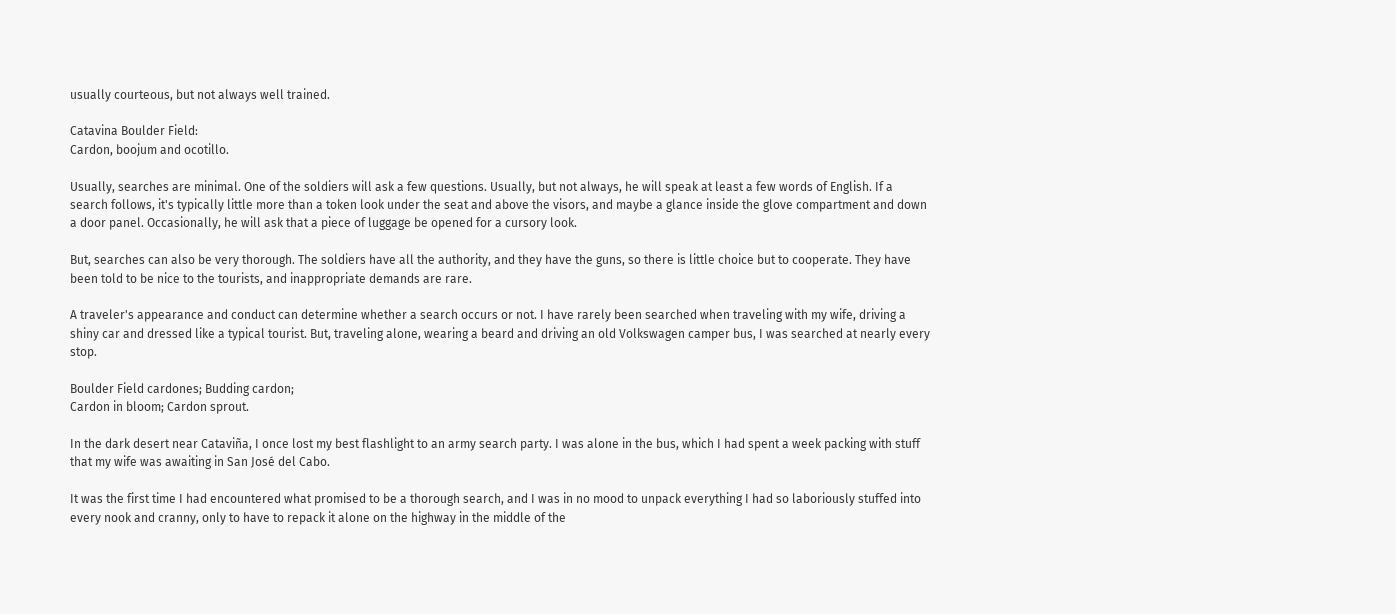usually courteous, but not always well trained.

Catavina Boulder Field:
Cardon, boojum and ocotillo.

Usually, searches are minimal. One of the soldiers will ask a few questions. Usually, but not always, he will speak at least a few words of English. If a search follows, it's typically little more than a token look under the seat and above the visors, and maybe a glance inside the glove compartment and down a door panel. Occasionally, he will ask that a piece of luggage be opened for a cursory look.

But, searches can also be very thorough. The soldiers have all the authority, and they have the guns, so there is little choice but to cooperate. They have been told to be nice to the tourists, and inappropriate demands are rare.

A traveler's appearance and conduct can determine whether a search occurs or not. I have rarely been searched when traveling with my wife, driving a shiny car and dressed like a typical tourist. But, traveling alone, wearing a beard and driving an old Volkswagen camper bus, I was searched at nearly every stop.

Boulder Field cardones; Budding cardon;
Cardon in bloom; Cardon sprout.

In the dark desert near Cataviña, I once lost my best flashlight to an army search party. I was alone in the bus, which I had spent a week packing with stuff that my wife was awaiting in San José del Cabo.

It was the first time I had encountered what promised to be a thorough search, and I was in no mood to unpack everything I had so laboriously stuffed into every nook and cranny, only to have to repack it alone on the highway in the middle of the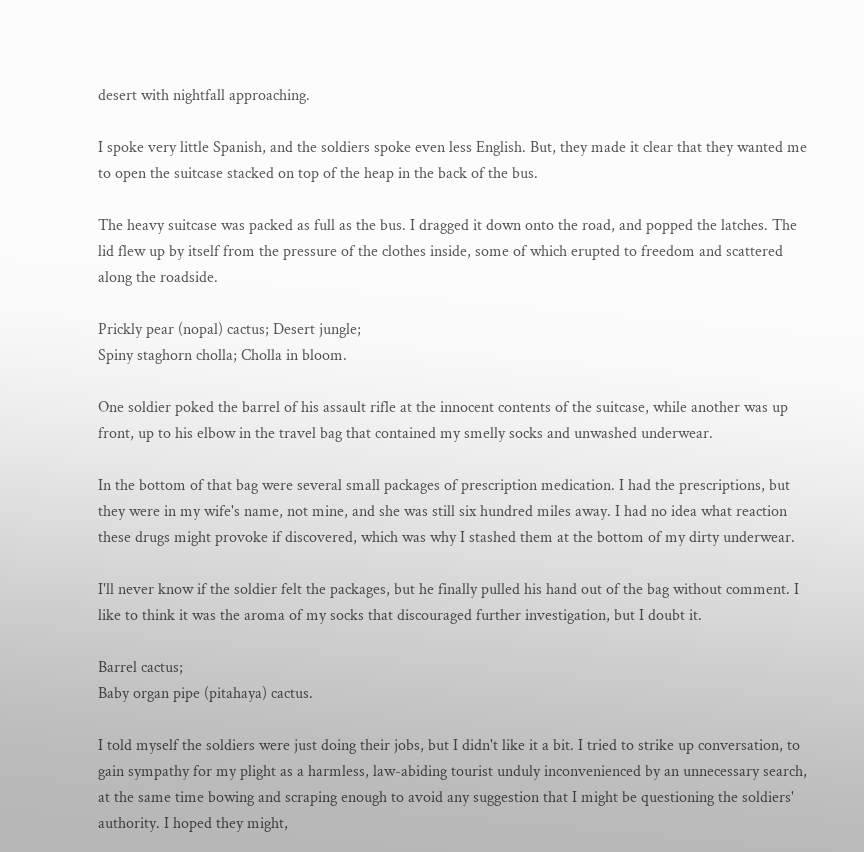desert with nightfall approaching.

I spoke very little Spanish, and the soldiers spoke even less English. But, they made it clear that they wanted me to open the suitcase stacked on top of the heap in the back of the bus.

The heavy suitcase was packed as full as the bus. I dragged it down onto the road, and popped the latches. The lid flew up by itself from the pressure of the clothes inside, some of which erupted to freedom and scattered along the roadside.

Prickly pear (nopal) cactus; Desert jungle;
Spiny staghorn cholla; Cholla in bloom.

One soldier poked the barrel of his assault rifle at the innocent contents of the suitcase, while another was up front, up to his elbow in the travel bag that contained my smelly socks and unwashed underwear.

In the bottom of that bag were several small packages of prescription medication. I had the prescriptions, but they were in my wife's name, not mine, and she was still six hundred miles away. I had no idea what reaction these drugs might provoke if discovered, which was why I stashed them at the bottom of my dirty underwear.

I'll never know if the soldier felt the packages, but he finally pulled his hand out of the bag without comment. I like to think it was the aroma of my socks that discouraged further investigation, but I doubt it.

Barrel cactus;
Baby organ pipe (pitahaya) cactus.

I told myself the soldiers were just doing their jobs, but I didn't like it a bit. I tried to strike up conversation, to gain sympathy for my plight as a harmless, law-abiding tourist unduly inconvenienced by an unnecessary search, at the same time bowing and scraping enough to avoid any suggestion that I might be questioning the soldiers' authority. I hoped they might,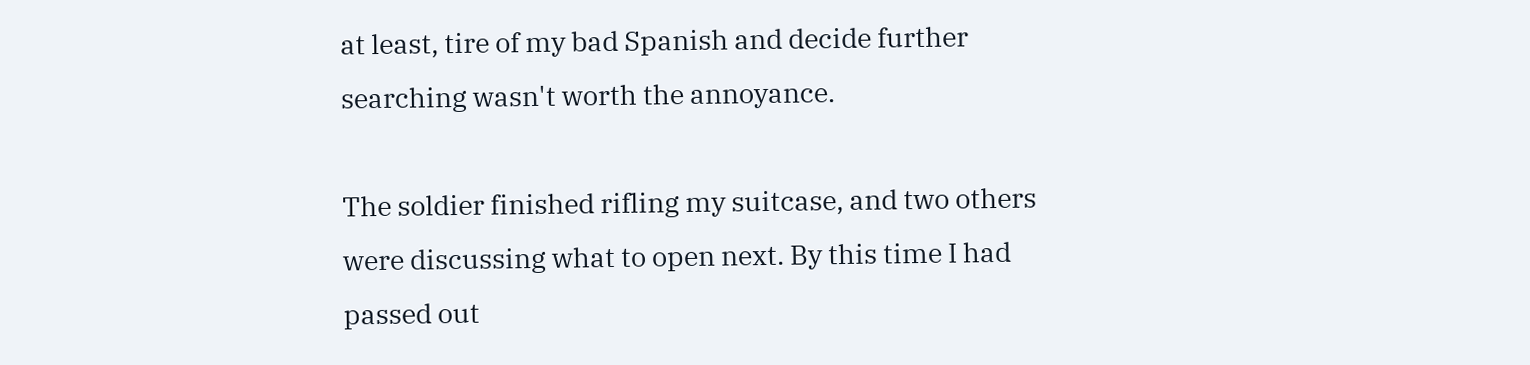at least, tire of my bad Spanish and decide further searching wasn't worth the annoyance.

The soldier finished rifling my suitcase, and two others were discussing what to open next. By this time I had passed out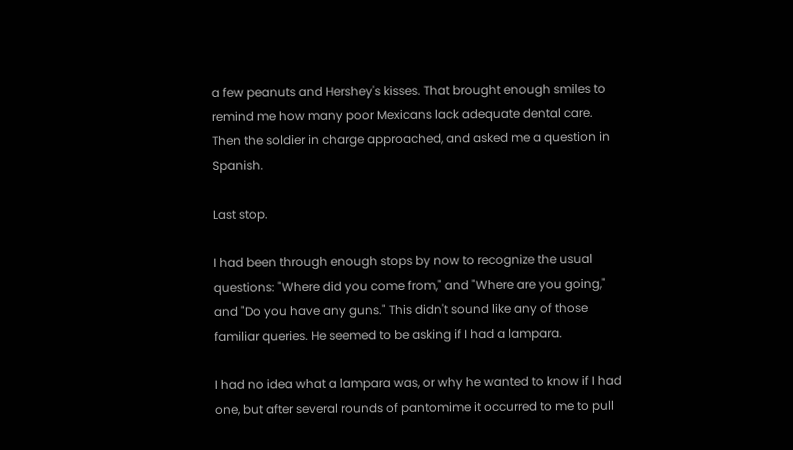a few peanuts and Hershey's kisses. That brought enough smiles to remind me how many poor Mexicans lack adequate dental care. Then the soldier in charge approached, and asked me a question in Spanish.

Last stop.

I had been through enough stops by now to recognize the usual questions: "Where did you come from," and "Where are you going," and "Do you have any guns." This didn't sound like any of those familiar queries. He seemed to be asking if I had a lampara.

I had no idea what a lampara was, or why he wanted to know if I had one, but after several rounds of pantomime it occurred to me to pull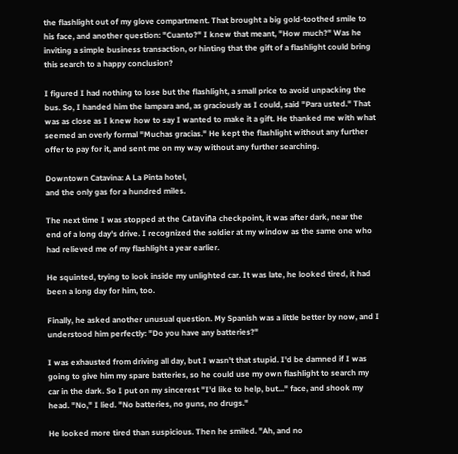the flashlight out of my glove compartment. That brought a big gold-toothed smile to his face, and another question: "Cuanto?" I knew that meant, "How much?" Was he inviting a simple business transaction, or hinting that the gift of a flashlight could bring this search to a happy conclusion?

I figured I had nothing to lose but the flashlight, a small price to avoid unpacking the bus. So, I handed him the lampara and, as graciously as I could, said "Para usted." That was as close as I knew how to say I wanted to make it a gift. He thanked me with what seemed an overly formal "Muchas gracias." He kept the flashlight without any further offer to pay for it, and sent me on my way without any further searching.

Downtown Catavina: A La Pinta hotel,
and the only gas for a hundred miles.

The next time I was stopped at the Cataviña checkpoint, it was after dark, near the end of a long day's drive. I recognized the soldier at my window as the same one who had relieved me of my flashlight a year earlier.

He squinted, trying to look inside my unlighted car. It was late, he looked tired, it had been a long day for him, too.

Finally, he asked another unusual question. My Spanish was a little better by now, and I understood him perfectly: "Do you have any batteries?"

I was exhausted from driving all day, but I wasn't that stupid. I'd be damned if I was going to give him my spare batteries, so he could use my own flashlight to search my car in the dark. So I put on my sincerest "I'd like to help, but..." face, and shook my head. "No," I lied. "No batteries, no guns, no drugs."

He looked more tired than suspicious. Then he smiled. "Ah, and no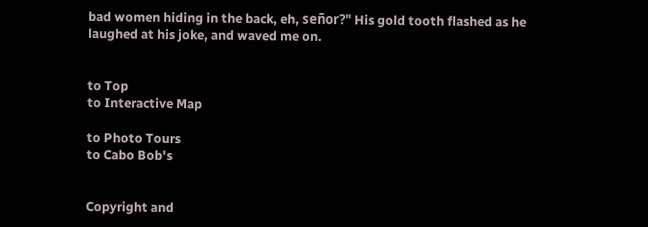bad women hiding in the back, eh, señor?" His gold tooth flashed as he laughed at his joke, and waved me on.


to Top
to Interactive Map

to Photo Tours
to Cabo Bob's


Copyright and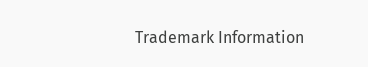Trademark Information